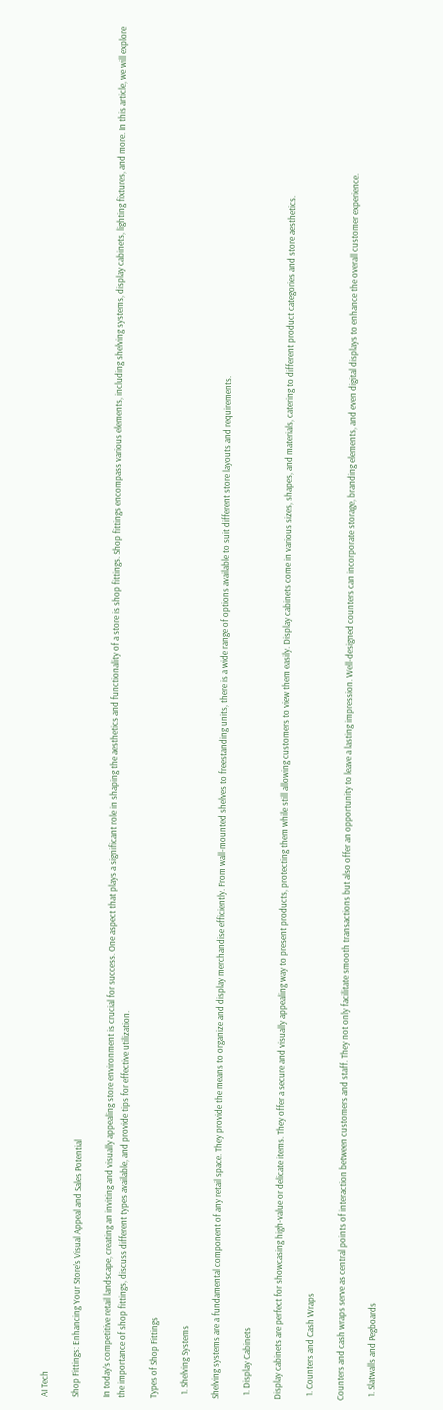AI Tech

Shop Fittings: Enhancing Your Store’s Visual Appeal and Sales Potential

In today’s competitive retail landscape, creating an inviting and visually appealing store environment is crucial for success. One aspect that plays a significant role in shaping the aesthetics and functionality of a store is shop fittings. Shop fittings encompass various elements, including shelving systems, display cabinets, lighting fixtures, and more. In this article, we will explore the importance of shop fittings, discuss different types available, and provide tips for effective utilization.

Types of Shop Fittings

  1. Shelving Systems

Shelving systems are a fundamental component of any retail space. They provide the means to organize and display merchandise efficiently. From wall-mounted shelves to freestanding units, there is a wide range of options available to suit different store layouts and requirements.

  1. Display Cabinets

Display cabinets are perfect for showcasing high-value or delicate items. They offer a secure and visually appealing way to present products, protecting them while still allowing customers to view them easily. Display cabinets come in various sizes, shapes, and materials, catering to different product categories and store aesthetics.

  1. Counters and Cash Wraps

Counters and cash wraps serve as central points of interaction between customers and staff. They not only facilitate smooth transactions but also offer an opportunity to leave a lasting impression. Well-designed counters can incorporate storage, branding elements, and even digital displays to enhance the overall customer experience.

  1. Slatwalls and Pegboards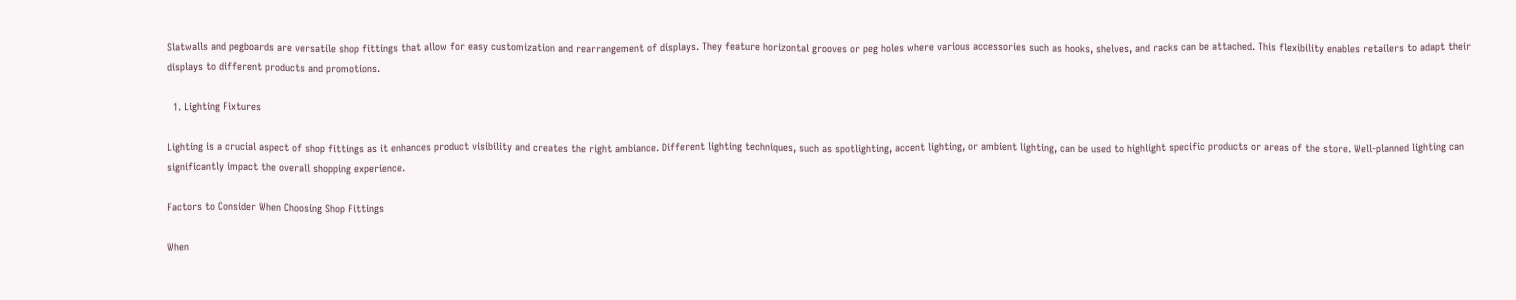Slatwalls and pegboards are versatile shop fittings that allow for easy customization and rearrangement of displays. They feature horizontal grooves or peg holes where various accessories such as hooks, shelves, and racks can be attached. This flexibility enables retailers to adapt their displays to different products and promotions.

  1. Lighting Fixtures

Lighting is a crucial aspect of shop fittings as it enhances product visibility and creates the right ambiance. Different lighting techniques, such as spotlighting, accent lighting, or ambient lighting, can be used to highlight specific products or areas of the store. Well-planned lighting can significantly impact the overall shopping experience.

Factors to Consider When Choosing Shop Fittings

When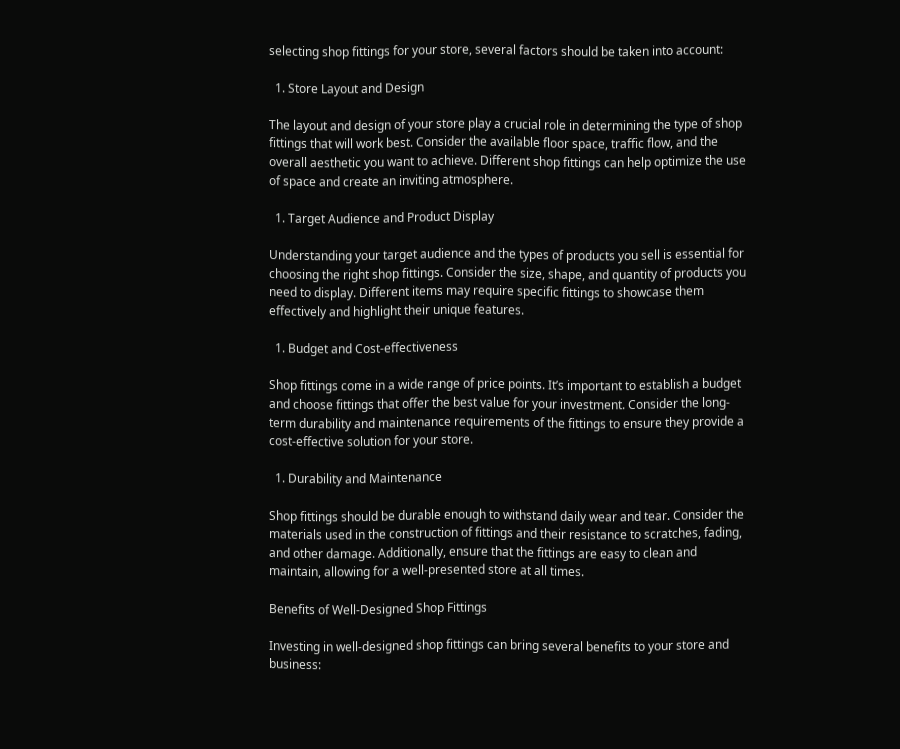selecting shop fittings for your store, several factors should be taken into account:

  1. Store Layout and Design

The layout and design of your store play a crucial role in determining the type of shop fittings that will work best. Consider the available floor space, traffic flow, and the overall aesthetic you want to achieve. Different shop fittings can help optimize the use of space and create an inviting atmosphere.

  1. Target Audience and Product Display

Understanding your target audience and the types of products you sell is essential for choosing the right shop fittings. Consider the size, shape, and quantity of products you need to display. Different items may require specific fittings to showcase them effectively and highlight their unique features.

  1. Budget and Cost-effectiveness

Shop fittings come in a wide range of price points. It’s important to establish a budget and choose fittings that offer the best value for your investment. Consider the long-term durability and maintenance requirements of the fittings to ensure they provide a cost-effective solution for your store.

  1. Durability and Maintenance

Shop fittings should be durable enough to withstand daily wear and tear. Consider the materials used in the construction of fittings and their resistance to scratches, fading, and other damage. Additionally, ensure that the fittings are easy to clean and maintain, allowing for a well-presented store at all times.

Benefits of Well-Designed Shop Fittings

Investing in well-designed shop fittings can bring several benefits to your store and business: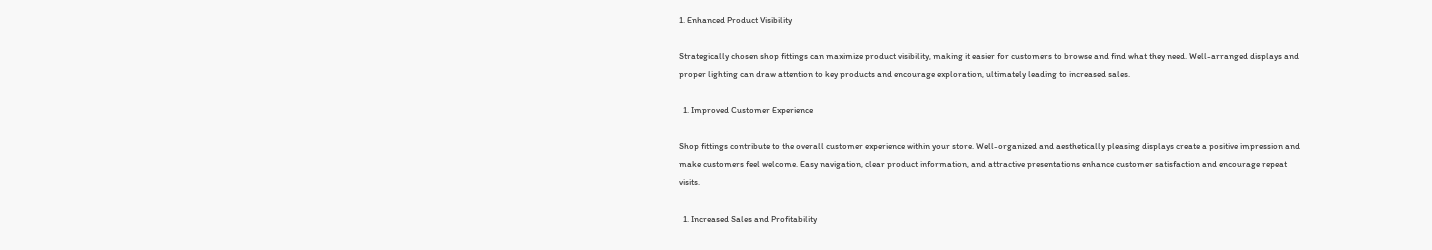1. Enhanced Product Visibility

Strategically chosen shop fittings can maximize product visibility, making it easier for customers to browse and find what they need. Well-arranged displays and proper lighting can draw attention to key products and encourage exploration, ultimately leading to increased sales.

  1. Improved Customer Experience

Shop fittings contribute to the overall customer experience within your store. Well-organized and aesthetically pleasing displays create a positive impression and make customers feel welcome. Easy navigation, clear product information, and attractive presentations enhance customer satisfaction and encourage repeat visits.

  1. Increased Sales and Profitability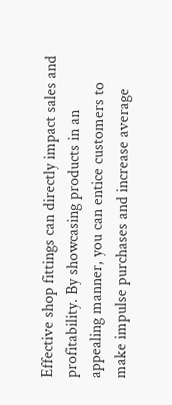Effective shop fittings can directly impact sales and profitability. By showcasing products in an appealing manner, you can entice customers to make impulse purchases and increase average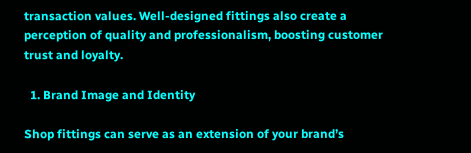transaction values. Well-designed fittings also create a perception of quality and professionalism, boosting customer trust and loyalty.

  1. Brand Image and Identity

Shop fittings can serve as an extension of your brand’s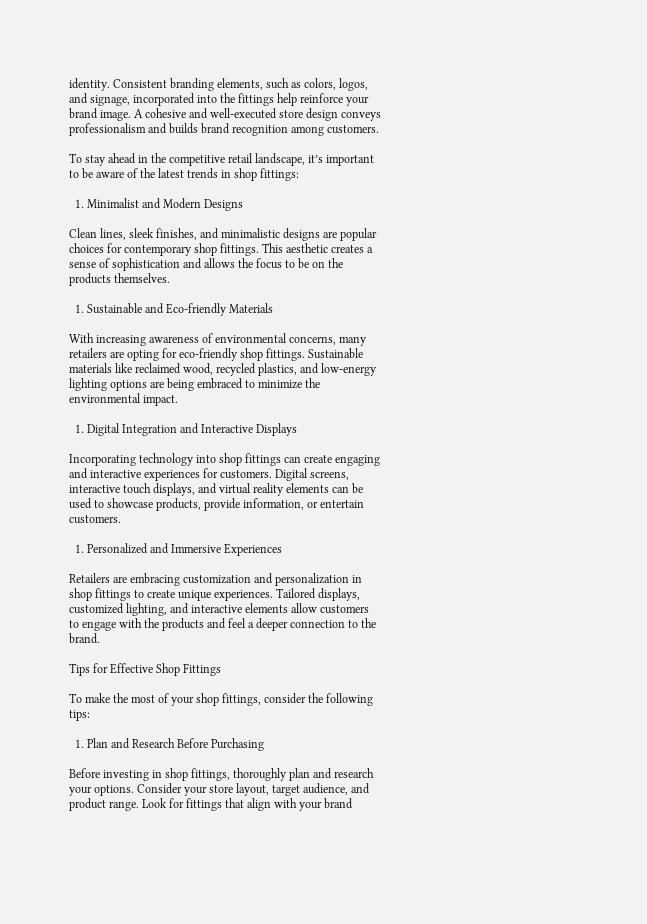identity. Consistent branding elements, such as colors, logos, and signage, incorporated into the fittings help reinforce your brand image. A cohesive and well-executed store design conveys professionalism and builds brand recognition among customers.

To stay ahead in the competitive retail landscape, it’s important to be aware of the latest trends in shop fittings:

  1. Minimalist and Modern Designs

Clean lines, sleek finishes, and minimalistic designs are popular choices for contemporary shop fittings. This aesthetic creates a sense of sophistication and allows the focus to be on the products themselves.

  1. Sustainable and Eco-friendly Materials

With increasing awareness of environmental concerns, many retailers are opting for eco-friendly shop fittings. Sustainable materials like reclaimed wood, recycled plastics, and low-energy lighting options are being embraced to minimize the environmental impact.

  1. Digital Integration and Interactive Displays

Incorporating technology into shop fittings can create engaging and interactive experiences for customers. Digital screens, interactive touch displays, and virtual reality elements can be used to showcase products, provide information, or entertain customers.

  1. Personalized and Immersive Experiences

Retailers are embracing customization and personalization in shop fittings to create unique experiences. Tailored displays, customized lighting, and interactive elements allow customers to engage with the products and feel a deeper connection to the brand.

Tips for Effective Shop Fittings

To make the most of your shop fittings, consider the following tips:

  1. Plan and Research Before Purchasing

Before investing in shop fittings, thoroughly plan and research your options. Consider your store layout, target audience, and product range. Look for fittings that align with your brand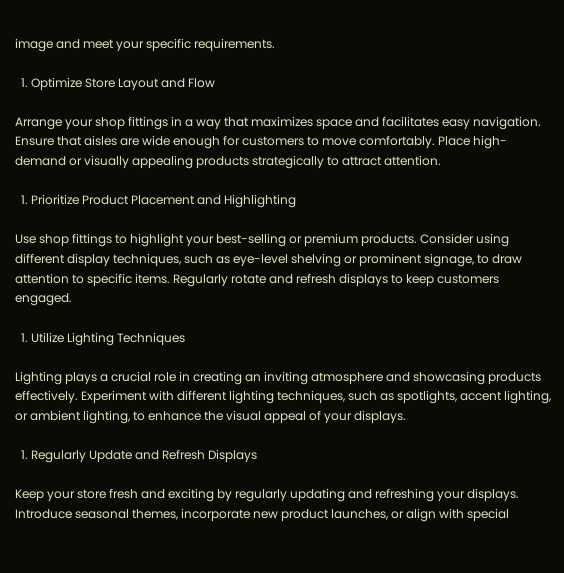image and meet your specific requirements.

  1. Optimize Store Layout and Flow

Arrange your shop fittings in a way that maximizes space and facilitates easy navigation. Ensure that aisles are wide enough for customers to move comfortably. Place high-demand or visually appealing products strategically to attract attention.

  1. Prioritize Product Placement and Highlighting

Use shop fittings to highlight your best-selling or premium products. Consider using different display techniques, such as eye-level shelving or prominent signage, to draw attention to specific items. Regularly rotate and refresh displays to keep customers engaged.

  1. Utilize Lighting Techniques

Lighting plays a crucial role in creating an inviting atmosphere and showcasing products effectively. Experiment with different lighting techniques, such as spotlights, accent lighting, or ambient lighting, to enhance the visual appeal of your displays.

  1. Regularly Update and Refresh Displays

Keep your store fresh and exciting by regularly updating and refreshing your displays. Introduce seasonal themes, incorporate new product launches, or align with special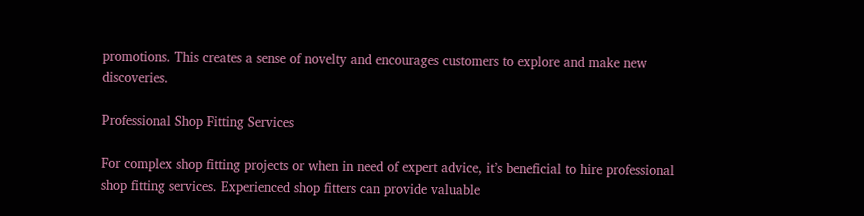promotions. This creates a sense of novelty and encourages customers to explore and make new discoveries.

Professional Shop Fitting Services

For complex shop fitting projects or when in need of expert advice, it’s beneficial to hire professional shop fitting services. Experienced shop fitters can provide valuable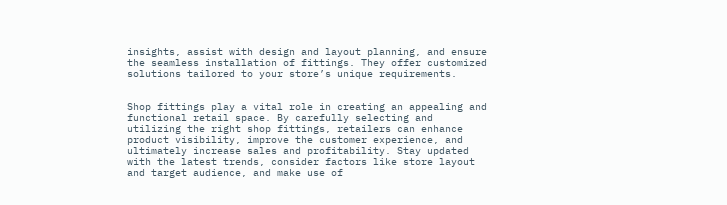insights, assist with design and layout planning, and ensure the seamless installation of fittings. They offer customized solutions tailored to your store’s unique requirements.


Shop fittings play a vital role in creating an appealing and functional retail space. By carefully selecting and utilizing the right shop fittings, retailers can enhance product visibility, improve the customer experience, and ultimately increase sales and profitability. Stay updated with the latest trends, consider factors like store layout and target audience, and make use of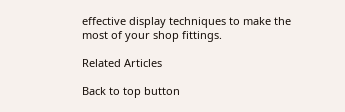effective display techniques to make the most of your shop fittings.

Related Articles

Back to top button